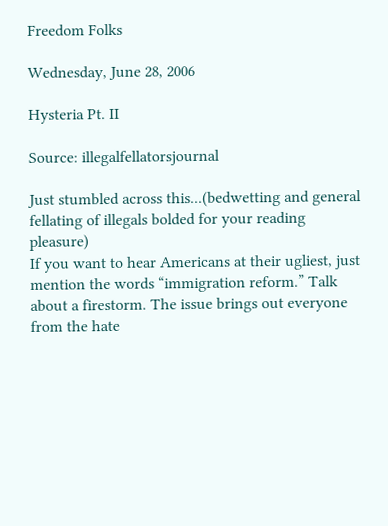Freedom Folks

Wednesday, June 28, 2006

Hysteria Pt. II

Source: illegalfellatorsjournal

Just stumbled across this...(bedwetting and general fellating of illegals bolded for your reading pleasure)
If you want to hear Americans at their ugliest, just mention the words “immigration reform.” Talk about a firestorm. The issue brings out everyone from the hate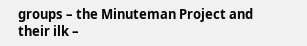groups – the Minuteman Project and their ilk –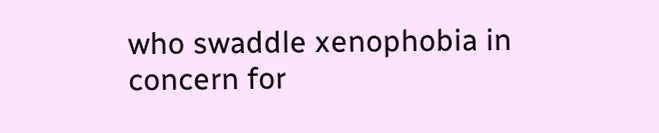who swaddle xenophobia in concern for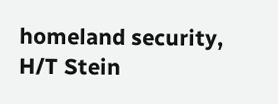homeland security,
H/T Stein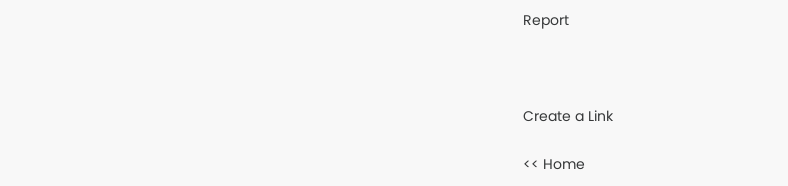Report



Create a Link

<< Home